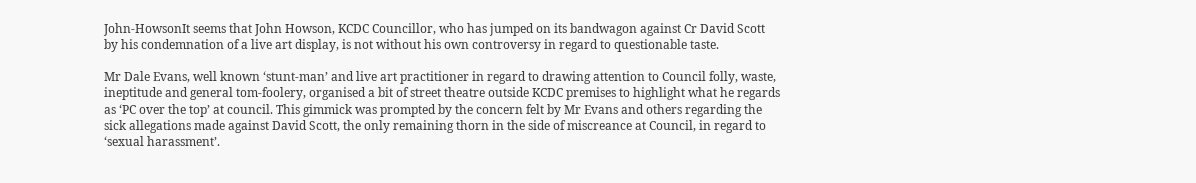John-HowsonIt seems that John Howson, KCDC Councillor, who has jumped on its bandwagon against Cr David Scott by his condemnation of a live art display, is not without his own controversy in regard to questionable taste.

Mr Dale Evans, well known ‘stunt-man’ and live art practitioner in regard to drawing attention to Council folly, waste, ineptitude and general tom-foolery, organised a bit of street theatre outside KCDC premises to highlight what he regards as ‘PC over the top’ at council. This gimmick was prompted by the concern felt by Mr Evans and others regarding the sick allegations made against David Scott, the only remaining thorn in the side of miscreance at Council, in regard to ‘sexual harassment’.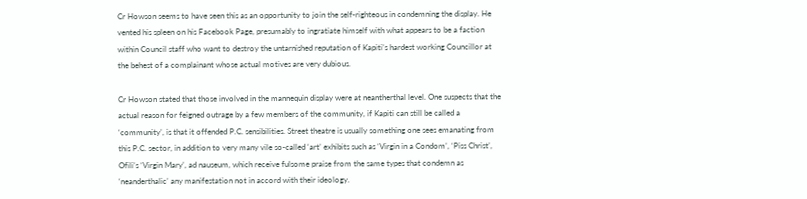Cr Howson seems to have seen this as an opportunity to join the self-righteous in condemning the display. He vented his spleen on his Facebook Page, presumably to ingratiate himself with what appears to be a faction within Council staff who want to destroy the untarnished reputation of Kapiti’s hardest working Councillor at the behest of a complainant whose actual motives are very dubious.

Cr Howson stated that those involved in the mannequin display were at neantherthal level. One suspects that the actual reason for feigned outrage by a few members of the community, if Kapiti can still be called a ‘community’, is that it offended P.C. sensibilities. Street theatre is usually something one sees emanating from this P.C. sector, in addition to very many vile so-called ‘art’ exhibits such as ‘Virgin in a Condom’, ‘Piss Christ’, Ofili’s ‘Virgin Mary’, ad nauseum, which receive fulsome praise from the same types that condemn as ‘neanderthalic’ any manifestation not in accord with their ideology.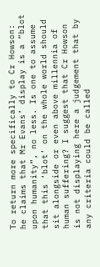To return more specifically to Cr Howson: he claims that Mr Evans’ display is a “blot upon humanity”, no less. Is one to assume that this ‘blot’ on the whole world should sit alongside or even above millennia of human suffering? I suggest that Cr Howson is not displaying here a judgement that by any criteria could be called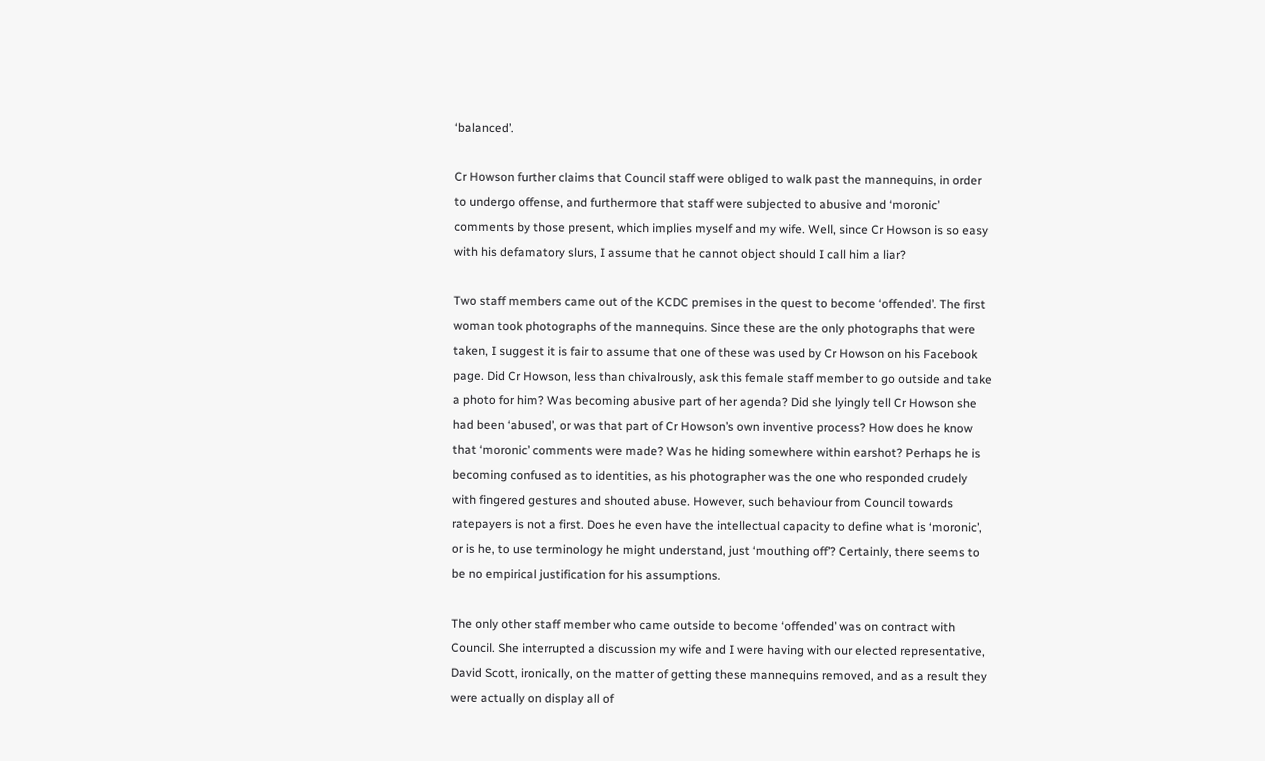‘balanced’.

Cr Howson further claims that Council staff were obliged to walk past the mannequins, in order to undergo offense, and furthermore that staff were subjected to abusive and ‘moronic’ comments by those present, which implies myself and my wife. Well, since Cr Howson is so easy with his defamatory slurs, I assume that he cannot object should I call him a liar?

Two staff members came out of the KCDC premises in the quest to become ‘offended’. The first woman took photographs of the mannequins. Since these are the only photographs that were taken, I suggest it is fair to assume that one of these was used by Cr Howson on his Facebook page. Did Cr Howson, less than chivalrously, ask this female staff member to go outside and take a photo for him? Was becoming abusive part of her agenda? Did she lyingly tell Cr Howson she had been ‘abused’, or was that part of Cr Howson’s own inventive process? How does he know that ‘moronic’ comments were made? Was he hiding somewhere within earshot? Perhaps he is becoming confused as to identities, as his photographer was the one who responded crudely with fingered gestures and shouted abuse. However, such behaviour from Council towards ratepayers is not a first. Does he even have the intellectual capacity to define what is ‘moronic’, or is he, to use terminology he might understand, just ‘mouthing off’? Certainly, there seems to be no empirical justification for his assumptions.

The only other staff member who came outside to become ‘offended’ was on contract with Council. She interrupted a discussion my wife and I were having with our elected representative, David Scott, ironically, on the matter of getting these mannequins removed, and as a result they were actually on display all of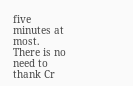five minutes at most. There is no need to thank Cr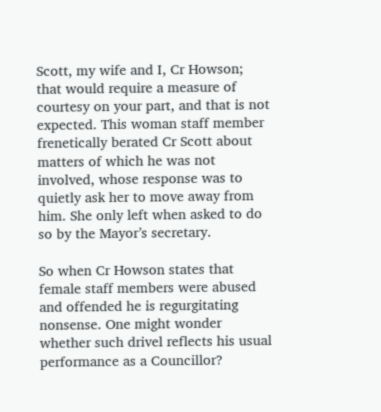Scott, my wife and I, Cr Howson; that would require a measure of courtesy on your part, and that is not expected. This woman staff member frenetically berated Cr Scott about matters of which he was not involved, whose response was to quietly ask her to move away from him. She only left when asked to do so by the Mayor’s secretary.

So when Cr Howson states that female staff members were abused and offended he is regurgitating nonsense. One might wonder whether such drivel reflects his usual performance as a Councillor?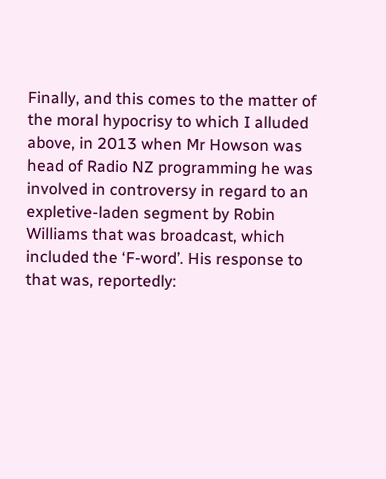Finally, and this comes to the matter of the moral hypocrisy to which I alluded above, in 2013 when Mr Howson was head of Radio NZ programming he was involved in controversy in regard to an expletive-laden segment by Robin Williams that was broadcast, which included the ‘F-word’. His response to that was, reportedly: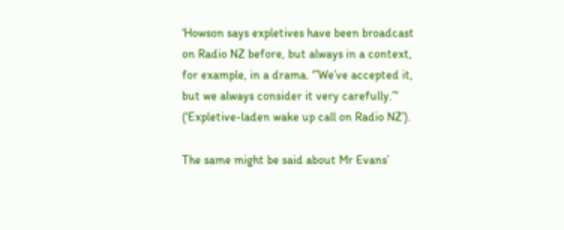‘Howson says expletives have been broadcast on Radio NZ before, but always in a context, for example, in a drama. ‘”We’ve accepted it, but we always consider it very carefully.”‘ (‘Expletive-laden wake up call on Radio NZ’).

The same might be said about Mr Evans’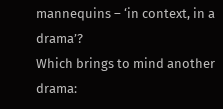mannequins – ‘in context, in a drama’?
Which brings to mind another drama: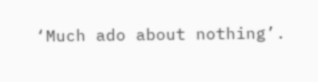‘Much ado about nothing’.